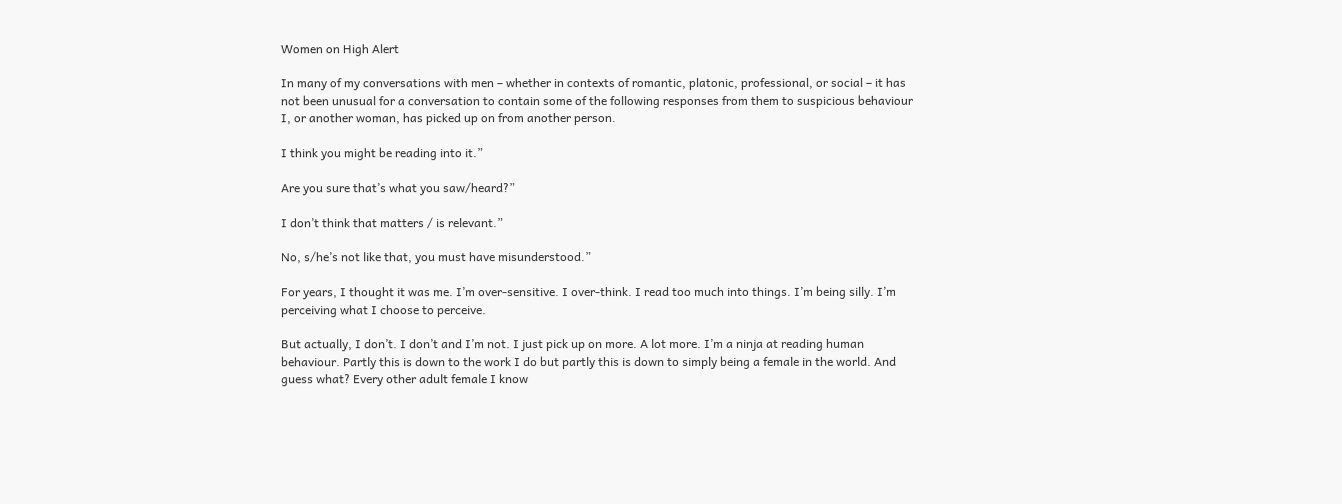Women on High Alert

In many of my conversations with men – whether in contexts of romantic, platonic, professional, or social – it has not been unusual for a conversation to contain some of the following responses from them to suspicious behaviour I, or another woman, has picked up on from another person.

I think you might be reading into it.”

Are you sure that’s what you saw/heard?”

I don’t think that matters / is relevant.”

No, s/he’s not like that, you must have misunderstood.”

For years, I thought it was me. I’m over-sensitive. I over-think. I read too much into things. I’m being silly. I’m perceiving what I choose to perceive.

But actually, I don’t. I don’t and I’m not. I just pick up on more. A lot more. I’m a ninja at reading human behaviour. Partly this is down to the work I do but partly this is down to simply being a female in the world. And guess what? Every other adult female I know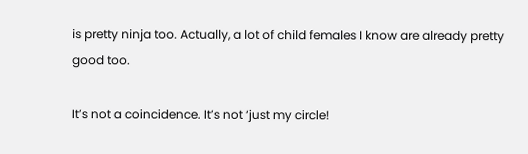is pretty ninja too. Actually, a lot of child females I know are already pretty good too.

It’s not a coincidence. It’s not ‘just my circle!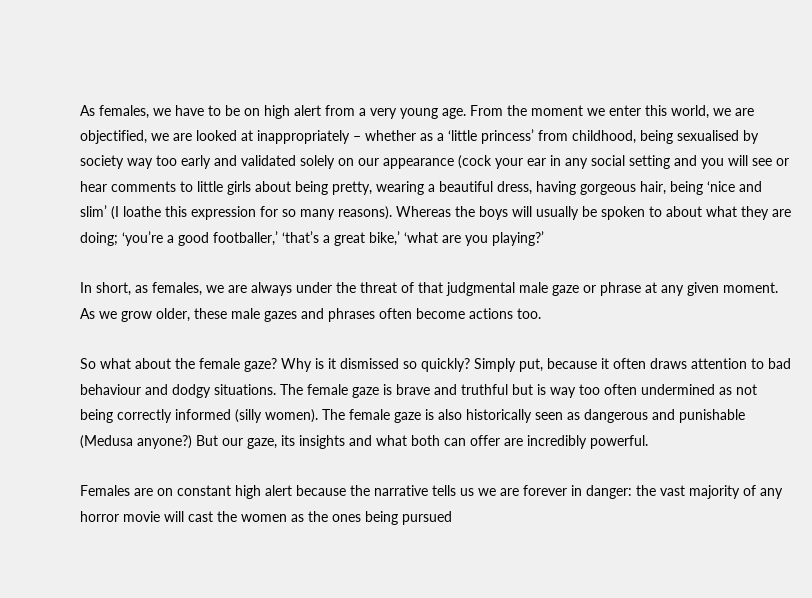As females, we have to be on high alert from a very young age. From the moment we enter this world, we are objectified, we are looked at inappropriately – whether as a ‘little princess’ from childhood, being sexualised by society way too early and validated solely on our appearance (cock your ear in any social setting and you will see or hear comments to little girls about being pretty, wearing a beautiful dress, having gorgeous hair, being ‘nice and slim’ (I loathe this expression for so many reasons). Whereas the boys will usually be spoken to about what they are doing; ‘you’re a good footballer,’ ‘that’s a great bike,’ ‘what are you playing?’

In short, as females, we are always under the threat of that judgmental male gaze or phrase at any given moment. As we grow older, these male gazes and phrases often become actions too.

So what about the female gaze? Why is it dismissed so quickly? Simply put, because it often draws attention to bad behaviour and dodgy situations. The female gaze is brave and truthful but is way too often undermined as not being correctly informed (silly women). The female gaze is also historically seen as dangerous and punishable (Medusa anyone?) But our gaze, its insights and what both can offer are incredibly powerful.

Females are on constant high alert because the narrative tells us we are forever in danger: the vast majority of any horror movie will cast the women as the ones being pursued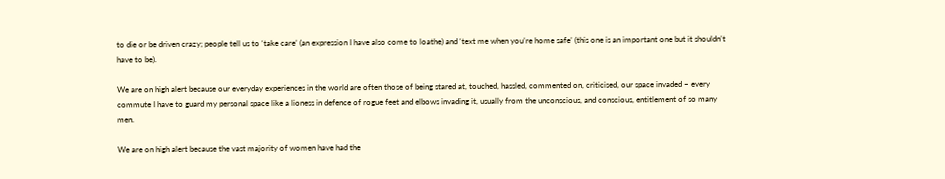to die or be driven crazy; people tell us to ‘take care’ (an expression I have also come to loathe) and ‘text me when you’re home safe’ (this one is an important one but it shouldn’t have to be).

We are on high alert because our everyday experiences in the world are often those of being stared at, touched, hassled, commented on, criticised, our space invaded – every commute I have to guard my personal space like a lioness in defence of rogue feet and elbows invading it, usually from the unconscious, and conscious, entitlement of so many men.

We are on high alert because the vast majority of women have had the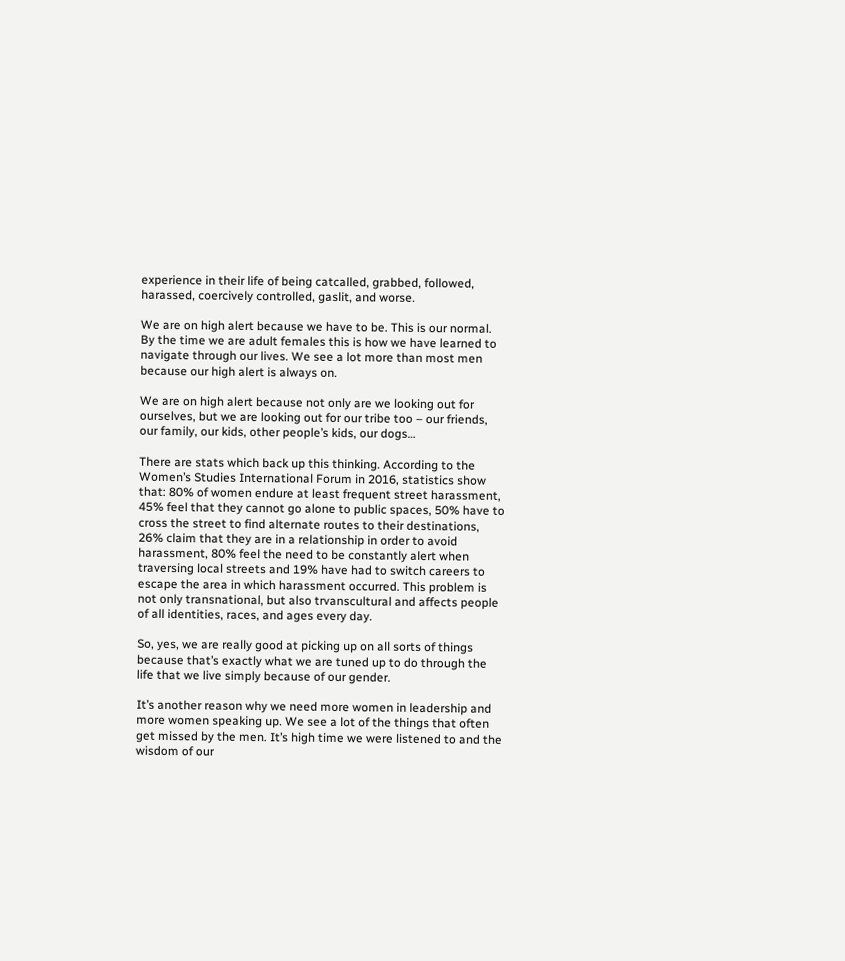experience in their life of being catcalled, grabbed, followed, harassed, coercively controlled, gaslit, and worse.

We are on high alert because we have to be. This is our normal. By the time we are adult females this is how we have learned to navigate through our lives. We see a lot more than most men because our high alert is always on.

We are on high alert because not only are we looking out for ourselves, but we are looking out for our tribe too – our friends, our family, our kids, other people’s kids, our dogs…

There are stats which back up this thinking. According to the Women’s Studies International Forum in 2016, statistics show that: 80% of women endure at least frequent street harassment, 45% feel that they cannot go alone to public spaces, 50% have to cross the street to find alternate routes to their destinations, 26% claim that they are in a relationship in order to avoid harassment, 80% feel the need to be constantly alert when traversing local streets and 19% have had to switch careers to escape the area in which harassment occurred. This problem is not only transnational, but also trvanscultural and affects people of all identities, races, and ages every day.

So, yes, we are really good at picking up on all sorts of things because that’s exactly what we are tuned up to do through the life that we live simply because of our gender.

It’s another reason why we need more women in leadership and more women speaking up. We see a lot of the things that often get missed by the men. It’s high time we were listened to and the wisdom of our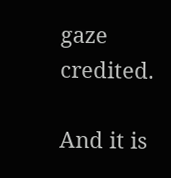gaze credited.

And it is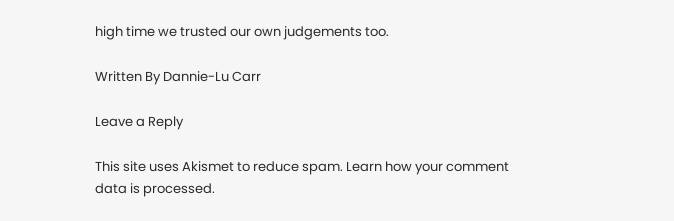high time we trusted our own judgements too.

Written By Dannie-Lu Carr

Leave a Reply

This site uses Akismet to reduce spam. Learn how your comment data is processed.